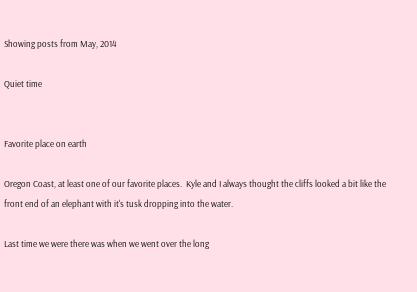Showing posts from May, 2014

Quiet time


Favorite place on earth

Oregon Coast, at least one of our favorite places.  Kyle and I always thought the cliffs looked a bit like the front end of an elephant with it's tusk dropping into the water.

Last time we were there was when we went over the long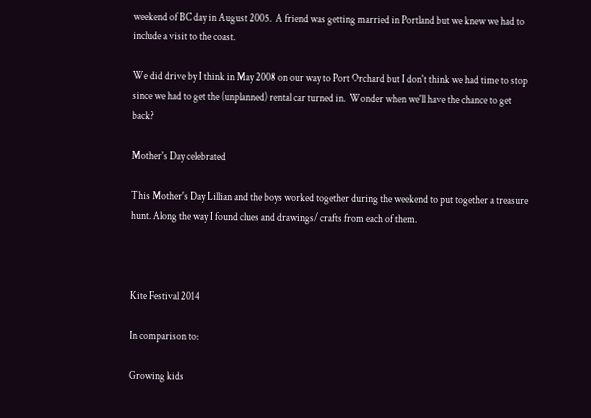weekend of BC day in August 2005.  A friend was getting married in Portland but we knew we had to include a visit to the coast.

We did drive by I think in May 2008 on our way to Port Orchard but I don't think we had time to stop since we had to get the (unplanned) rental car turned in.  Wonder when we'll have the chance to get back?

Mother's Day celebrated

This Mother's Day Lillian and the boys worked together during the weekend to put together a treasure hunt. Along the way I found clues and drawings/ crafts from each of them.



Kite Festival 2014

In comparison to:

Growing kids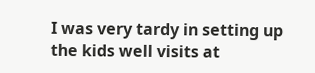I was very tardy in setting up the kids well visits at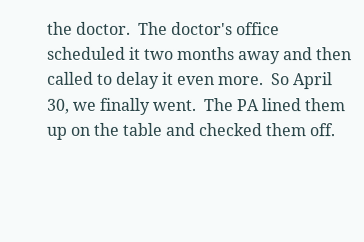the doctor.  The doctor's office scheduled it two months away and then called to delay it even more.  So April 30, we finally went.  The PA lined them up on the table and checked them off.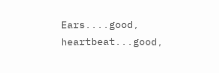Ears....good, heartbeat...good,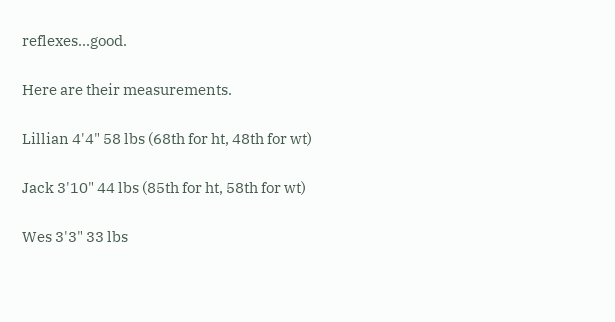reflexes...good.

Here are their measurements.

Lillian 4'4" 58 lbs (68th for ht, 48th for wt)

Jack 3'10" 44 lbs (85th for ht, 58th for wt)

Wes 3'3" 33 lbs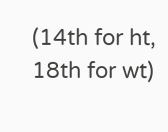(14th for ht, 18th for wt)